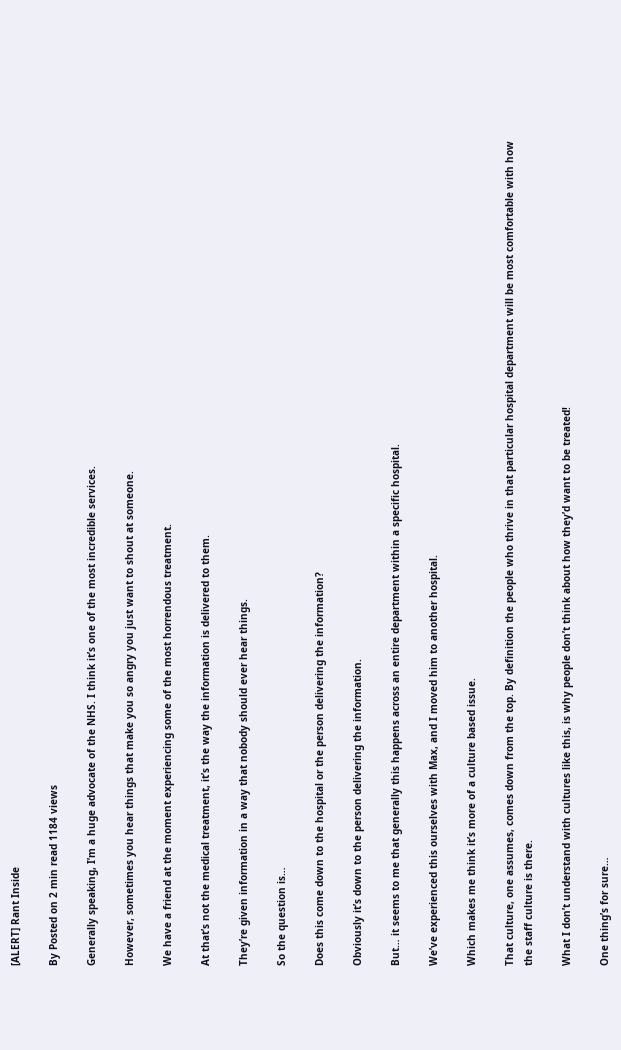[ALERT] Rant Inside

By Posted on 2 min read 1184 views

Generally speaking, I’m a huge advocate of the NHS. I think it’s one of the most incredible services.

However, sometimes you hear things that make you so angry you just want to shout at someone.

We have a friend at the moment experiencing some of the most horrendous treatment.

At that’s not the medical treatment, it’s the way the information is delivered to them.

They’re given information in a way that nobody should ever hear things.

So the question is…

Does this come down to the hospital or the person delivering the information?

Obviously it’s down to the person delivering the information.

But… it seems to me that generally this happens across an entire department within a specific hospital.

We’ve experienced this ourselves with Max, and I moved him to another hospital.

Which makes me think it’s more of a culture based issue.

That culture, one assumes, comes down from the top. By definition the people who thrive in that particular hospital department will be most comfortable with how the staff culture is there.

What I don’t understand with cultures like this, is why people don’t think about how they’d want to be treated!

One thing’s for sure…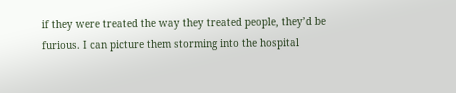if they were treated the way they treated people, they’d be furious. I can picture them storming into the hospital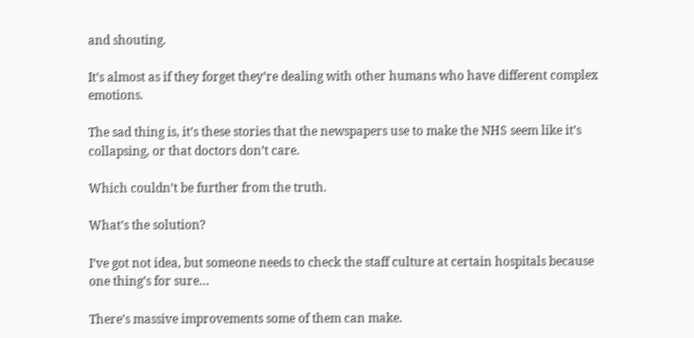and shouting.

It’s almost as if they forget they’re dealing with other humans who have different complex emotions.

The sad thing is, it’s these stories that the newspapers use to make the NHS seem like it’s collapsing, or that doctors don’t care.

Which couldn’t be further from the truth.

What’s the solution?

I’ve got not idea, but someone needs to check the staff culture at certain hospitals because one thing’s for sure…

There’s massive improvements some of them can make.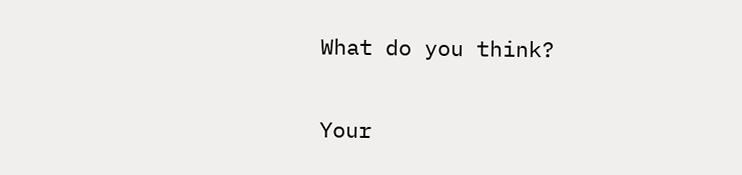What do you think?

Your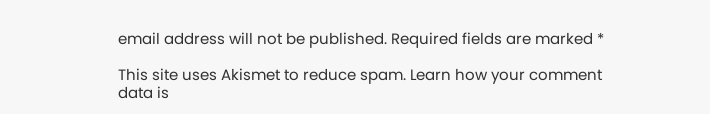email address will not be published. Required fields are marked *

This site uses Akismet to reduce spam. Learn how your comment data is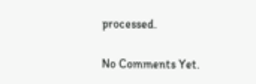processed.

No Comments Yet.